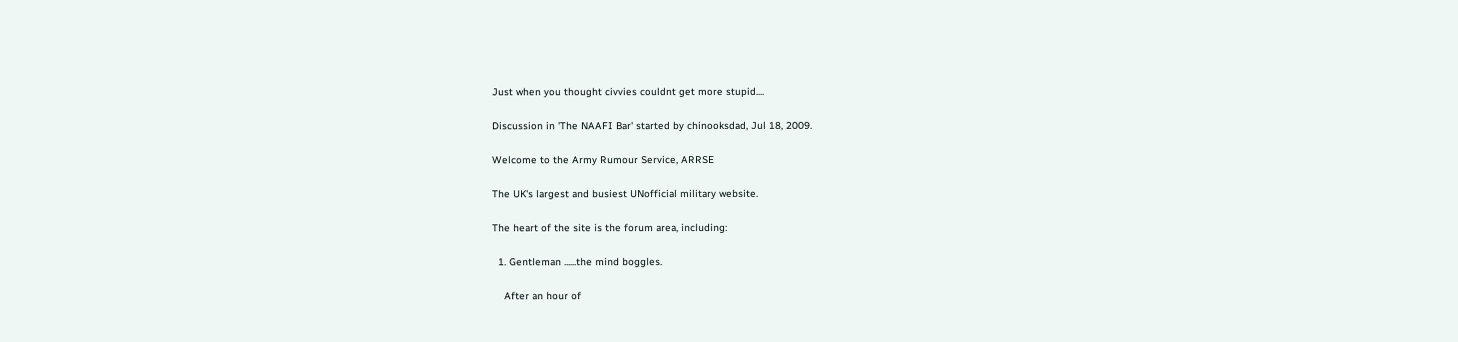Just when you thought civvies couldnt get more stupid....

Discussion in 'The NAAFI Bar' started by chinooksdad, Jul 18, 2009.

Welcome to the Army Rumour Service, ARRSE

The UK's largest and busiest UNofficial military website.

The heart of the site is the forum area, including:

  1. Gentleman ......the mind boggles.

    After an hour of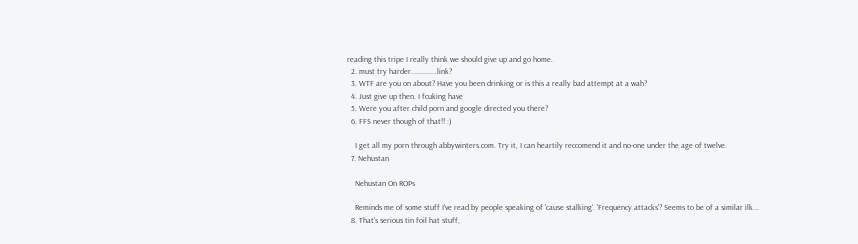reading this tripe I really think we should give up and go home.
  2. must try harder.............link?
  3. WTF are you on about? Have you been drinking or is this a really bad attempt at a wah?
  4. Just give up then. I fcuking have
  5. Were you after child porn and google directed you there?
  6. FFS never though of that!! :)

    I get all my porn through abbywinters.com. Try it, I can heartily reccomend it and no-one under the age of twelve.
  7. Nehustan

    Nehustan On ROPs

    Reminds me of some stuff I've read by people speaking of 'cause stalking'. 'Frequency attacks'? Seems to be of a similar ilk...
  8. That's serious tin foil hat stuff,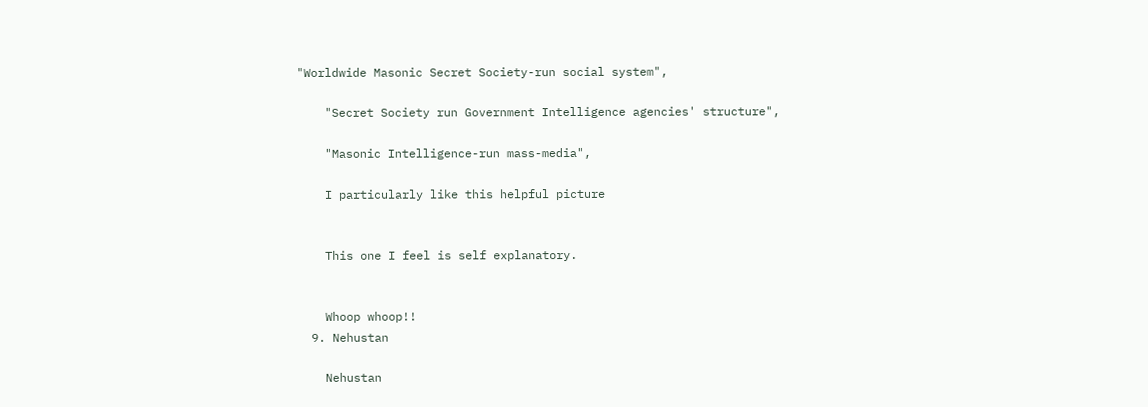"Worldwide Masonic Secret Society-run social system",

    "Secret Society run Government Intelligence agencies' structure",

    "Masonic Intelligence-run mass-media",

    I particularly like this helpful picture


    This one I feel is self explanatory.


    Whoop whoop!!
  9. Nehustan

    Nehustan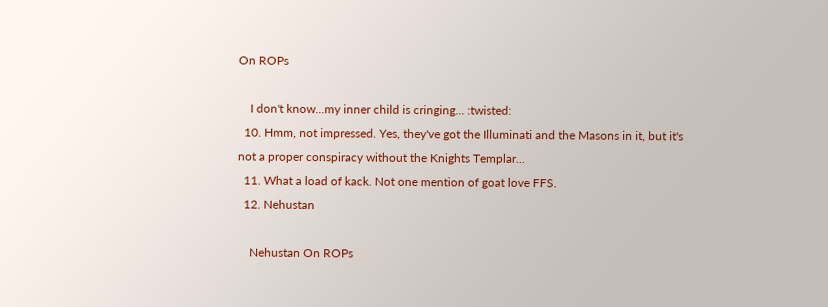On ROPs

    I don't know...my inner child is cringing... :twisted:
  10. Hmm, not impressed. Yes, they've got the Illuminati and the Masons in it, but it's not a proper conspiracy without the Knights Templar...
  11. What a load of kack. Not one mention of goat love FFS.
  12. Nehustan

    Nehustan On ROPs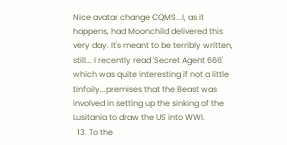Nice avatar change CQMS...I, as it happens, had Moonchild delivered this very day. It's meant to be terribly written, still... I recently read 'Secret Agent 666' which was quite interesting if not a little tinfoily...premises that the Beast was involved in setting up the sinking of the Lusitania to draw the US into WWI.
  13. To the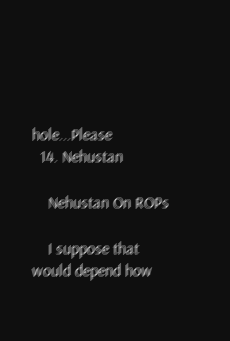hole...Please
  14. Nehustan

    Nehustan On ROPs

    I suppose that would depend how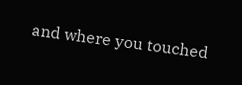and where you touched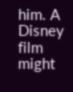him. A Disney film might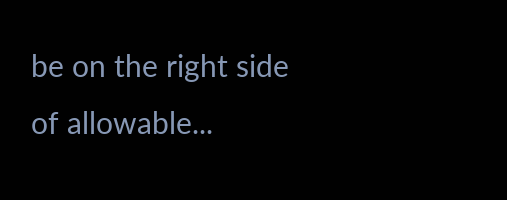be on the right side of allowable...